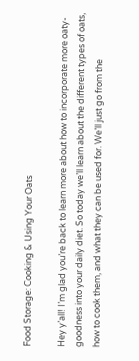Food Storage: Cooking & Using Your Oats

Hey y’all! I’m glad you’re back to learn more about how to incorporate more oaty-goodness into your daily diet. So today we’ll learn about the different types of oats, how to cook them, and what they can be used for. We’ll just go from the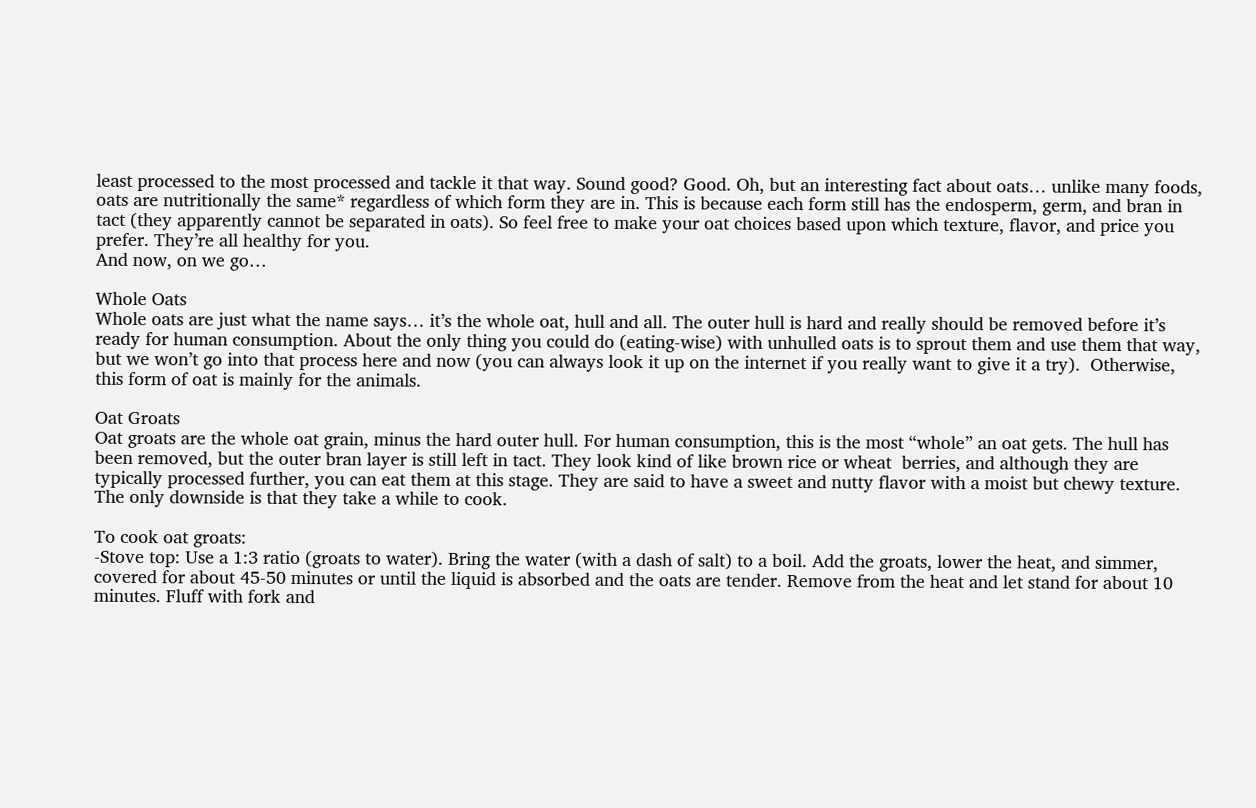least processed to the most processed and tackle it that way. Sound good? Good. Oh, but an interesting fact about oats… unlike many foods, oats are nutritionally the same* regardless of which form they are in. This is because each form still has the endosperm, germ, and bran in tact (they apparently cannot be separated in oats). So feel free to make your oat choices based upon which texture, flavor, and price you prefer. They’re all healthy for you.
And now, on we go…

Whole Oats
Whole oats are just what the name says… it’s the whole oat, hull and all. The outer hull is hard and really should be removed before it’s ready for human consumption. About the only thing you could do (eating-wise) with unhulled oats is to sprout them and use them that way, but we won’t go into that process here and now (you can always look it up on the internet if you really want to give it a try).  Otherwise, this form of oat is mainly for the animals.

Oat Groats
Oat groats are the whole oat grain, minus the hard outer hull. For human consumption, this is the most “whole” an oat gets. The hull has been removed, but the outer bran layer is still left in tact. They look kind of like brown rice or wheat  berries, and although they are typically processed further, you can eat them at this stage. They are said to have a sweet and nutty flavor with a moist but chewy texture. The only downside is that they take a while to cook.

To cook oat groats:
-Stove top: Use a 1:3 ratio (groats to water). Bring the water (with a dash of salt) to a boil. Add the groats, lower the heat, and simmer, covered for about 45-50 minutes or until the liquid is absorbed and the oats are tender. Remove from the heat and let stand for about 10 minutes. Fluff with fork and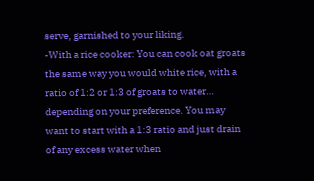serve, garnished to your liking.
-With a rice cooker: You can cook oat groats the same way you would white rice, with a ratio of 1:2 or 1:3 of groats to water… depending on your preference. You may want to start with a 1:3 ratio and just drain of any excess water when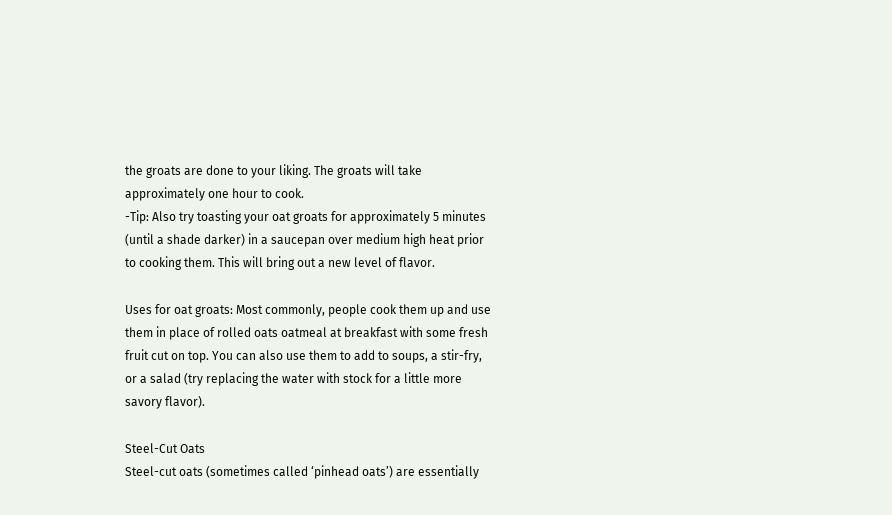the groats are done to your liking. The groats will take approximately one hour to cook.
-Tip: Also try toasting your oat groats for approximately 5 minutes (until a shade darker) in a saucepan over medium high heat prior to cooking them. This will bring out a new level of flavor.

Uses for oat groats: Most commonly, people cook them up and use them in place of rolled oats oatmeal at breakfast with some fresh fruit cut on top. You can also use them to add to soups, a stir-fry, or a salad (try replacing the water with stock for a little more savory flavor).

Steel-Cut Oats
Steel-cut oats (sometimes called ‘pinhead oats’) are essentially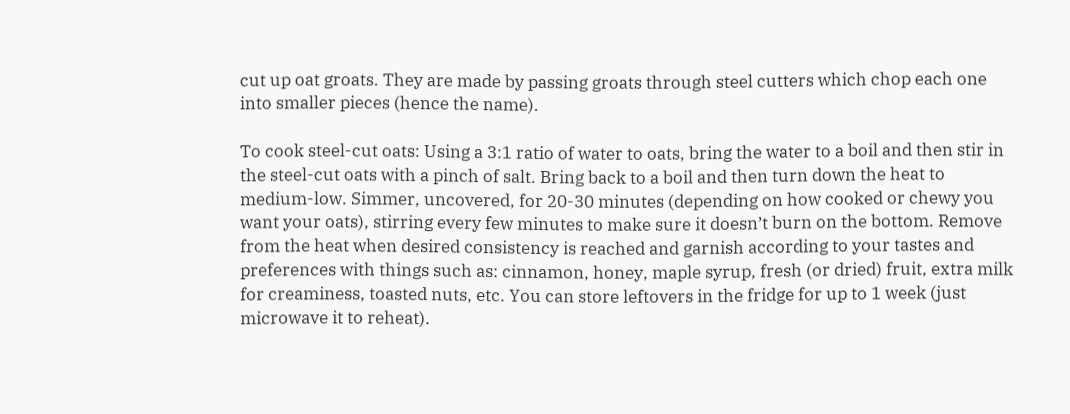cut up oat groats. They are made by passing groats through steel cutters which chop each one into smaller pieces (hence the name).

To cook steel-cut oats: Using a 3:1 ratio of water to oats, bring the water to a boil and then stir in the steel-cut oats with a pinch of salt. Bring back to a boil and then turn down the heat to medium-low. Simmer, uncovered, for 20-30 minutes (depending on how cooked or chewy you want your oats), stirring every few minutes to make sure it doesn’t burn on the bottom. Remove from the heat when desired consistency is reached and garnish according to your tastes and preferences with things such as: cinnamon, honey, maple syrup, fresh (or dried) fruit, extra milk for creaminess, toasted nuts, etc. You can store leftovers in the fridge for up to 1 week (just microwave it to reheat).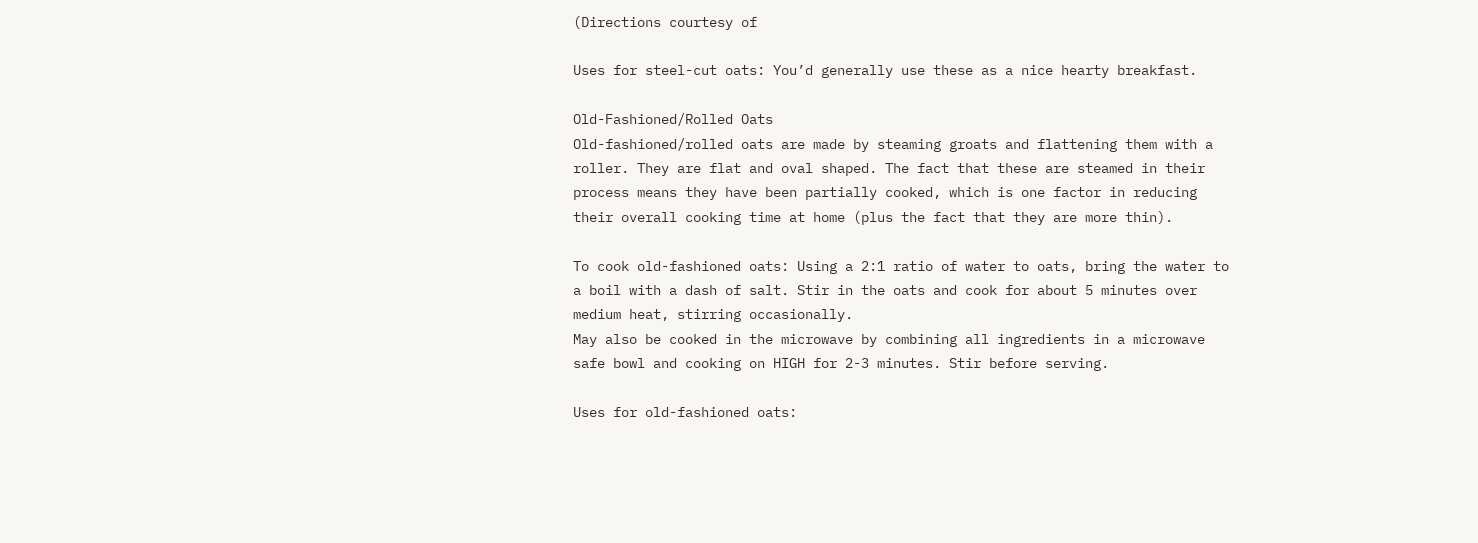(Directions courtesy of

Uses for steel-cut oats: You’d generally use these as a nice hearty breakfast.

Old-Fashioned/Rolled Oats
Old-fashioned/rolled oats are made by steaming groats and flattening them with a roller. They are flat and oval shaped. The fact that these are steamed in their process means they have been partially cooked, which is one factor in reducing their overall cooking time at home (plus the fact that they are more thin).

To cook old-fashioned oats: Using a 2:1 ratio of water to oats, bring the water to a boil with a dash of salt. Stir in the oats and cook for about 5 minutes over medium heat, stirring occasionally.
May also be cooked in the microwave by combining all ingredients in a microwave safe bowl and cooking on HIGH for 2-3 minutes. Stir before serving.

Uses for old-fashioned oats: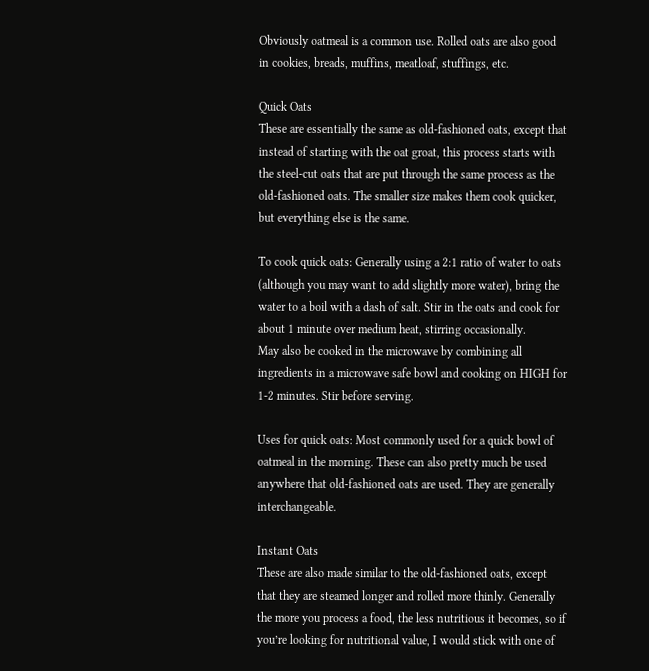Obviously oatmeal is a common use. Rolled oats are also good in cookies, breads, muffins, meatloaf, stuffings, etc.

Quick Oats
These are essentially the same as old-fashioned oats, except that instead of starting with the oat groat, this process starts with the steel-cut oats that are put through the same process as the old-fashioned oats. The smaller size makes them cook quicker, but everything else is the same.

To cook quick oats: Generally using a 2:1 ratio of water to oats (although you may want to add slightly more water), bring the water to a boil with a dash of salt. Stir in the oats and cook for about 1 minute over medium heat, stirring occasionally.
May also be cooked in the microwave by combining all ingredients in a microwave safe bowl and cooking on HIGH for 1-2 minutes. Stir before serving.

Uses for quick oats: Most commonly used for a quick bowl of oatmeal in the morning. These can also pretty much be used anywhere that old-fashioned oats are used. They are generally interchangeable.

Instant Oats
These are also made similar to the old-fashioned oats, except that they are steamed longer and rolled more thinly. Generally the more you process a food, the less nutritious it becomes, so if you’re looking for nutritional value, I would stick with one of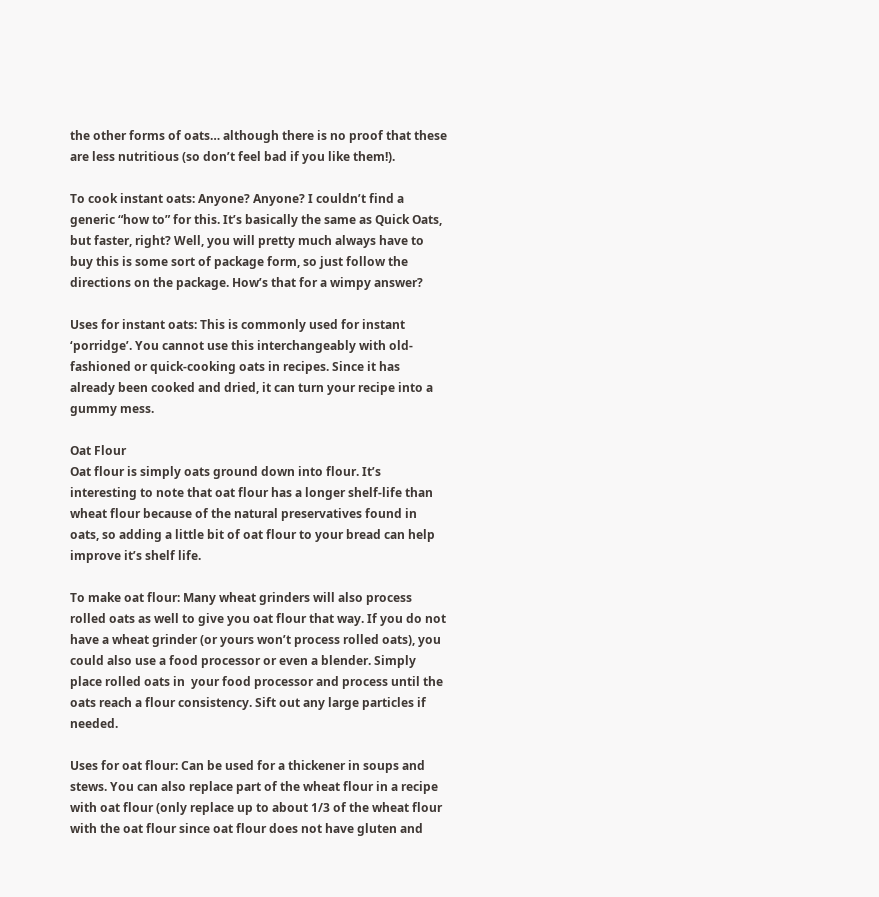the other forms of oats… although there is no proof that these are less nutritious (so don’t feel bad if you like them!).

To cook instant oats: Anyone? Anyone? I couldn’t find a generic “how to” for this. It’s basically the same as Quick Oats, but faster, right? Well, you will pretty much always have to buy this is some sort of package form, so just follow the directions on the package. How’s that for a wimpy answer?

Uses for instant oats: This is commonly used for instant ‘porridge’. You cannot use this interchangeably with old-fashioned or quick-cooking oats in recipes. Since it has already been cooked and dried, it can turn your recipe into a gummy mess.

Oat Flour
Oat flour is simply oats ground down into flour. It’s interesting to note that oat flour has a longer shelf-life than wheat flour because of the natural preservatives found in oats, so adding a little bit of oat flour to your bread can help improve it’s shelf life.

To make oat flour: Many wheat grinders will also process rolled oats as well to give you oat flour that way. If you do not have a wheat grinder (or yours won’t process rolled oats), you could also use a food processor or even a blender. Simply place rolled oats in  your food processor and process until the oats reach a flour consistency. Sift out any large particles if needed.

Uses for oat flour: Can be used for a thickener in soups and stews. You can also replace part of the wheat flour in a recipe with oat flour (only replace up to about 1/3 of the wheat flour with the oat flour since oat flour does not have gluten and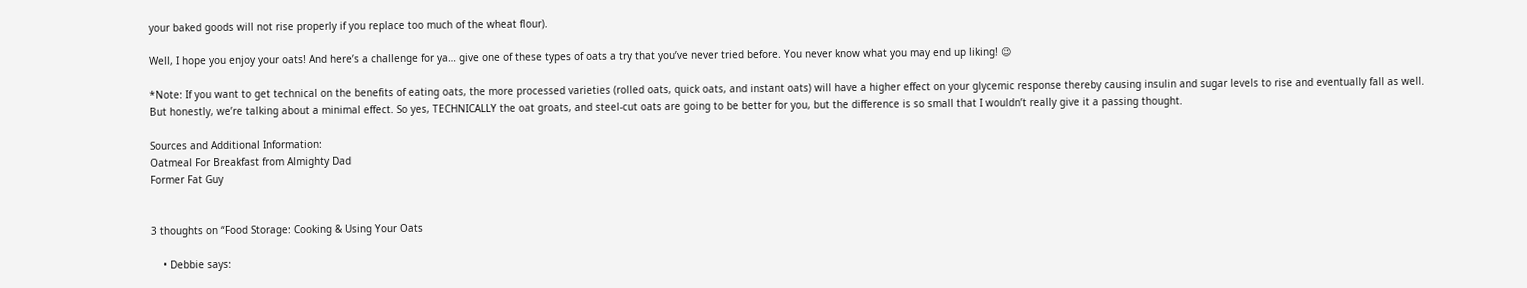your baked goods will not rise properly if you replace too much of the wheat flour).

Well, I hope you enjoy your oats! And here’s a challenge for ya… give one of these types of oats a try that you’ve never tried before. You never know what you may end up liking! 😉

*Note: If you want to get technical on the benefits of eating oats, the more processed varieties (rolled oats, quick oats, and instant oats) will have a higher effect on your glycemic response thereby causing insulin and sugar levels to rise and eventually fall as well. But honestly, we’re talking about a minimal effect. So yes, TECHNICALLY the oat groats, and steel-cut oats are going to be better for you, but the difference is so small that I wouldn’t really give it a passing thought.

Sources and Additional Information:
Oatmeal For Breakfast from Almighty Dad
Former Fat Guy


3 thoughts on “Food Storage: Cooking & Using Your Oats

    • Debbie says: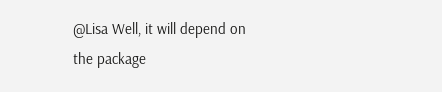@Lisa Well, it will depend on the package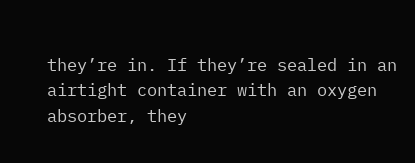they’re in. If they’re sealed in an airtight container with an oxygen absorber, they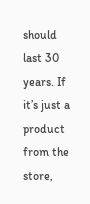should last 30 years. If it’s just a product from the store,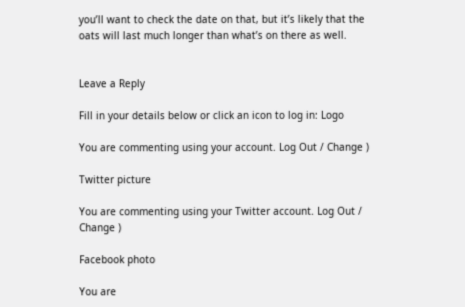you’ll want to check the date on that, but it’s likely that the oats will last much longer than what’s on there as well.


Leave a Reply

Fill in your details below or click an icon to log in: Logo

You are commenting using your account. Log Out / Change )

Twitter picture

You are commenting using your Twitter account. Log Out / Change )

Facebook photo

You are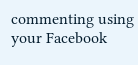commenting using your Facebook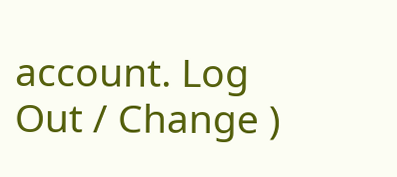account. Log Out / Change )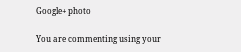Google+ photo

You are commenting using your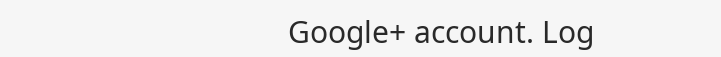Google+ account. Log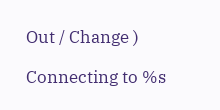Out / Change )

Connecting to %s